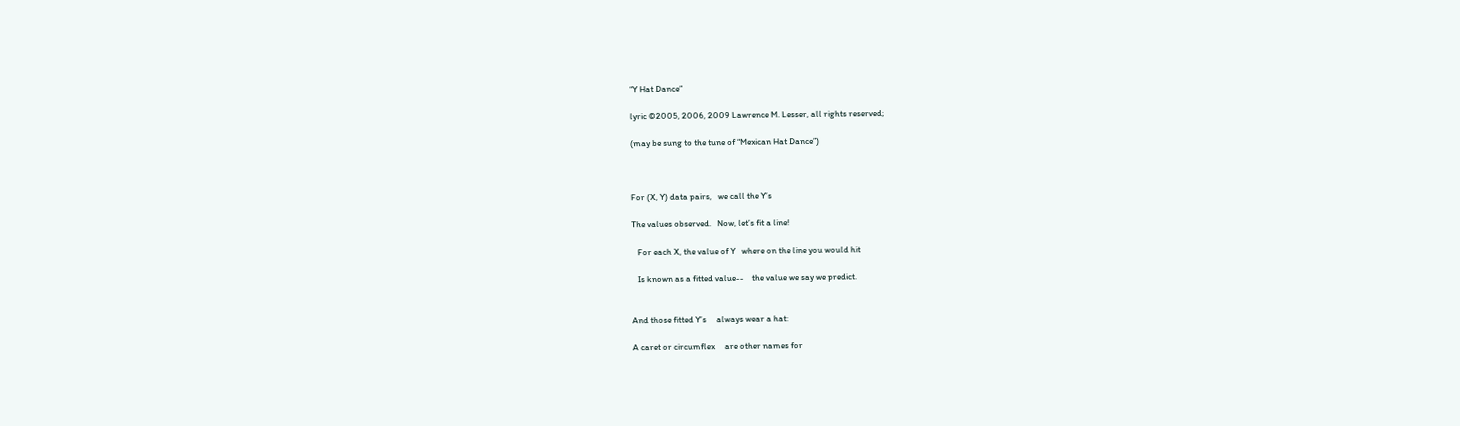“Y Hat Dance”

lyric ©2005, 2006, 2009 Lawrence M. Lesser, all rights reserved;

(may be sung to the tune of “Mexican Hat Dance”)



For (X, Y) data pairs,   we call the Y’s

The values observed.   Now, let’s fit a line!

   For each X, the value of Y   where on the line you would hit

   Is known as a fitted value--    the value we say we predict.


And those fitted Y’s     always wear a hat:

A caret or circumflex     are other names for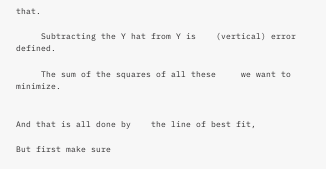that.

     Subtracting the Y hat from Y is    (vertical) error defined.

     The sum of the squares of all these     we want to minimize.


And that is all done by    the line of best fit,

But first make sure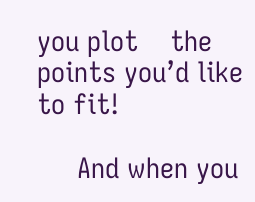you plot    the points you’d like to fit!

     And when you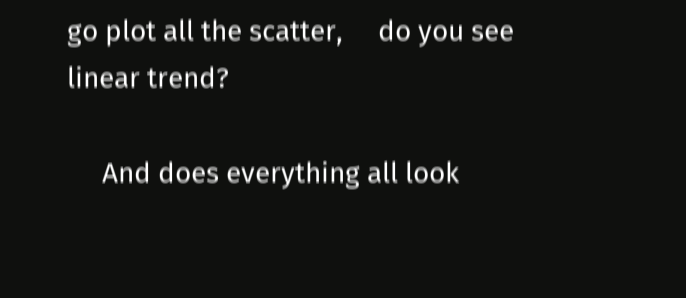go plot all the scatter,     do you see linear trend?

     And does everything all look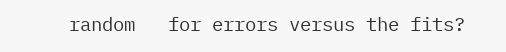random   for errors versus the fits?